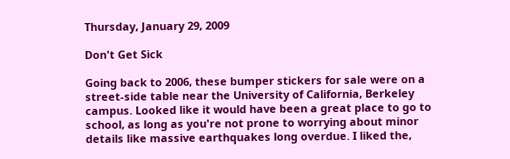Thursday, January 29, 2009

Don't Get Sick

Going back to 2006, these bumper stickers for sale were on a street-side table near the University of California, Berkeley campus. Looked like it would have been a great place to go to school, as long as you're not prone to worrying about minor details like massive earthquakes long overdue. I liked the,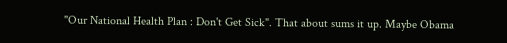"Our National Health Plan : Don't Get Sick". That about sums it up. Maybe Obama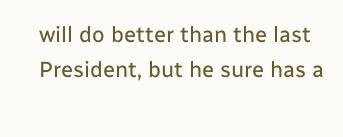will do better than the last President, but he sure has a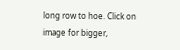long row to hoe. Click on image for bigger,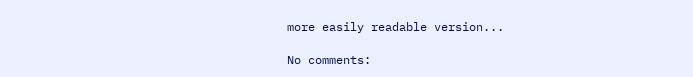more easily readable version...

No comments: